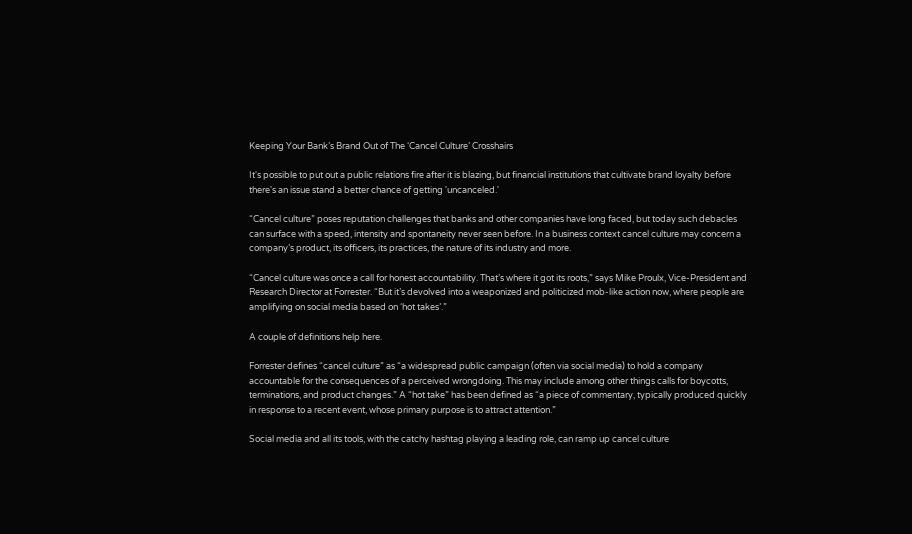Keeping Your Bank’s Brand Out of The ‘Cancel Culture’ Crosshairs

It's possible to put out a public relations fire after it is blazing, but financial institutions that cultivate brand loyalty before there's an issue stand a better chance of getting 'uncanceled.'

“Cancel culture” poses reputation challenges that banks and other companies have long faced, but today such debacles can surface with a speed, intensity and spontaneity never seen before. In a business context cancel culture may concern a company’s product, its officers, its practices, the nature of its industry and more.

“Cancel culture was once a call for honest accountability. That’s where it got its roots,” says Mike Proulx, Vice-President and Research Director at Forrester. “But it’s devolved into a weaponized and politicized mob-like action now, where people are amplifying on social media based on ‘hot takes’.”

A couple of definitions help here.

Forrester defines “cancel culture” as “a widespread public campaign (often via social media) to hold a company accountable for the consequences of a perceived wrongdoing. This may include among other things calls for boycotts, terminations, and product changes.” A “hot take” has been defined as “a piece of commentary, typically produced quickly in response to a recent event, whose primary purpose is to attract attention.”

Social media and all its tools, with the catchy hashtag playing a leading role, can ramp up cancel culture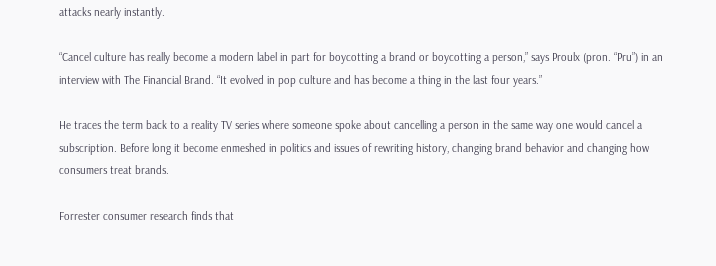attacks nearly instantly.

“Cancel culture has really become a modern label in part for boycotting a brand or boycotting a person,” says Proulx (pron. “Pru”) in an interview with The Financial Brand. “It evolved in pop culture and has become a thing in the last four years.”

He traces the term back to a reality TV series where someone spoke about cancelling a person in the same way one would cancel a subscription. Before long it become enmeshed in politics and issues of rewriting history, changing brand behavior and changing how consumers treat brands.

Forrester consumer research finds that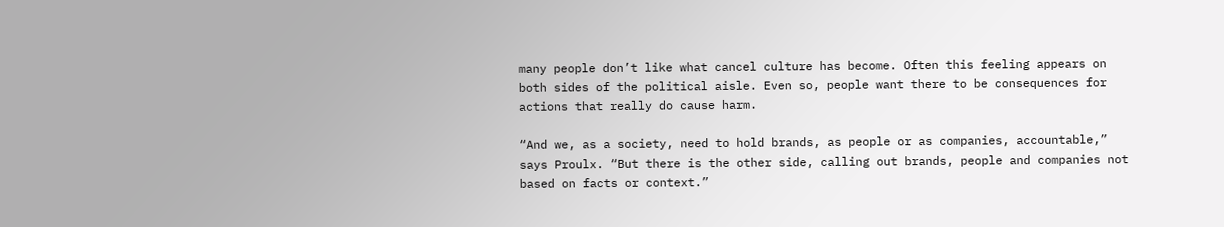many people don’t like what cancel culture has become. Often this feeling appears on both sides of the political aisle. Even so, people want there to be consequences for actions that really do cause harm.

“And we, as a society, need to hold brands, as people or as companies, accountable,” says Proulx. “But there is the other side, calling out brands, people and companies not based on facts or context.”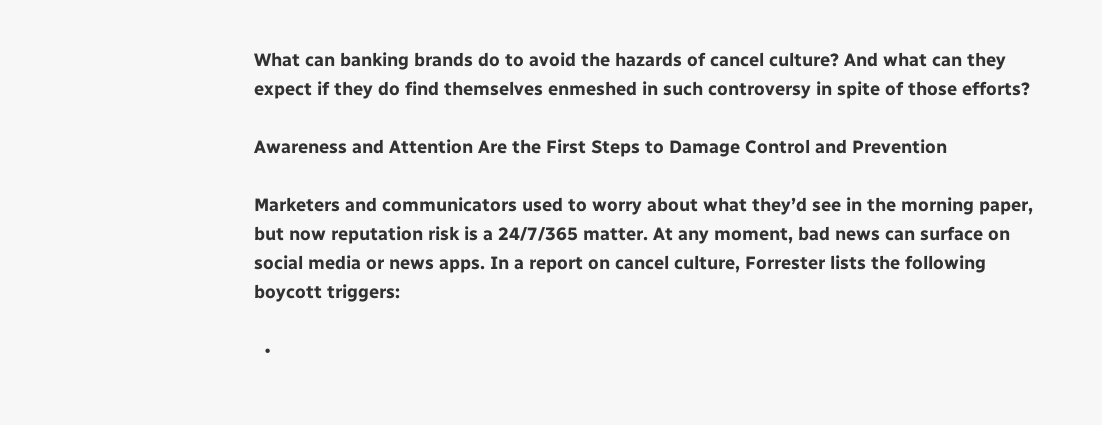What can banking brands do to avoid the hazards of cancel culture? And what can they expect if they do find themselves enmeshed in such controversy in spite of those efforts?

Awareness and Attention Are the First Steps to Damage Control and Prevention

Marketers and communicators used to worry about what they’d see in the morning paper, but now reputation risk is a 24/7/365 matter. At any moment, bad news can surface on social media or news apps. In a report on cancel culture, Forrester lists the following boycott triggers:

  •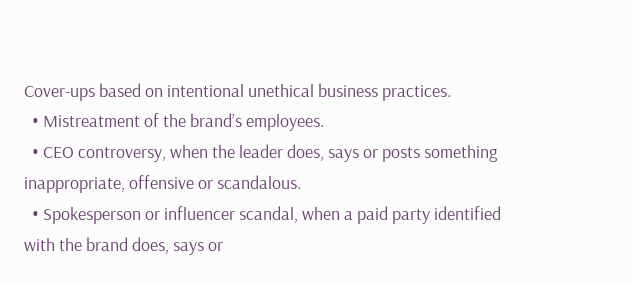Cover-ups based on intentional unethical business practices.
  • Mistreatment of the brand’s employees.
  • CEO controversy, when the leader does, says or posts something inappropriate, offensive or scandalous.
  • Spokesperson or influencer scandal, when a paid party identified with the brand does, says or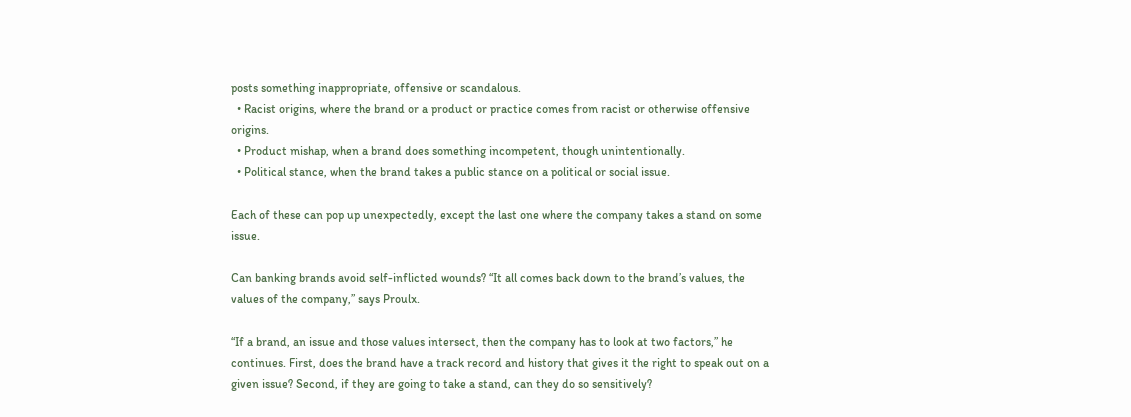posts something inappropriate, offensive or scandalous.
  • Racist origins, where the brand or a product or practice comes from racist or otherwise offensive origins.
  • Product mishap, when a brand does something incompetent, though unintentionally.
  • Political stance, when the brand takes a public stance on a political or social issue.

Each of these can pop up unexpectedly, except the last one where the company takes a stand on some issue.

Can banking brands avoid self-inflicted wounds? “It all comes back down to the brand’s values, the values of the company,” says Proulx.

“If a brand, an issue and those values intersect, then the company has to look at two factors,” he continues. First, does the brand have a track record and history that gives it the right to speak out on a given issue? Second, if they are going to take a stand, can they do so sensitively?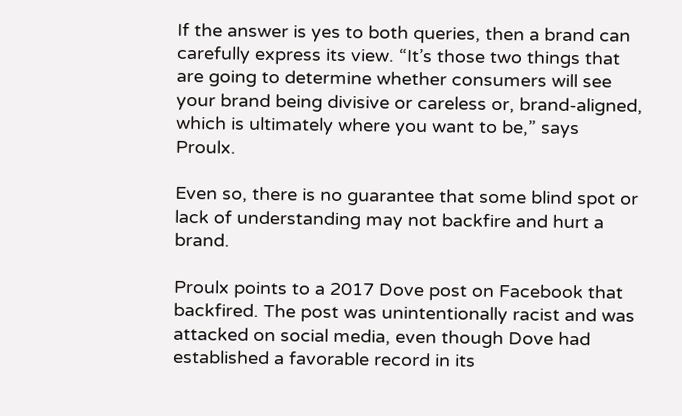If the answer is yes to both queries, then a brand can carefully express its view. “It’s those two things that are going to determine whether consumers will see your brand being divisive or careless or, brand-aligned, which is ultimately where you want to be,” says Proulx.

Even so, there is no guarantee that some blind spot or lack of understanding may not backfire and hurt a brand.

Proulx points to a 2017 Dove post on Facebook that backfired. The post was unintentionally racist and was attacked on social media, even though Dove had established a favorable record in its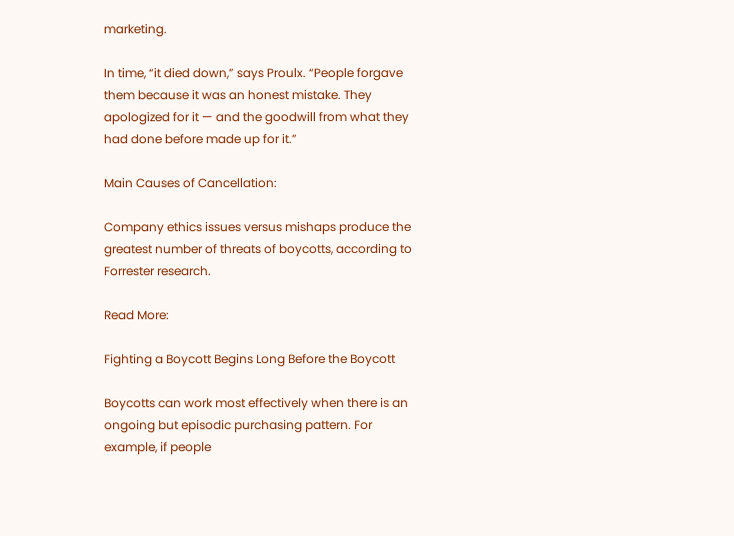marketing.

In time, “it died down,” says Proulx. “People forgave them because it was an honest mistake. They apologized for it — and the goodwill from what they had done before made up for it.”

Main Causes of Cancellation:

Company ethics issues versus mishaps produce the greatest number of threats of boycotts, according to Forrester research.

Read More:

Fighting a Boycott Begins Long Before the Boycott

Boycotts can work most effectively when there is an ongoing but episodic purchasing pattern. For example, if people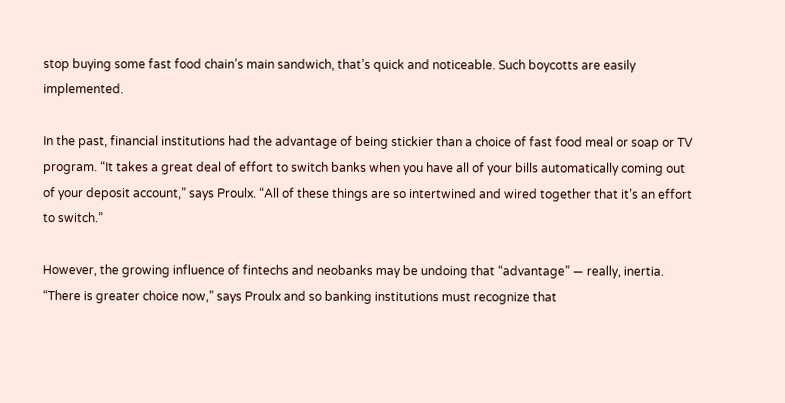stop buying some fast food chain’s main sandwich, that’s quick and noticeable. Such boycotts are easily implemented.

In the past, financial institutions had the advantage of being stickier than a choice of fast food meal or soap or TV program. “It takes a great deal of effort to switch banks when you have all of your bills automatically coming out of your deposit account,” says Proulx. “All of these things are so intertwined and wired together that it’s an effort to switch.”

However, the growing influence of fintechs and neobanks may be undoing that “advantage” — really, inertia. “There is greater choice now,” says Proulx and so banking institutions must recognize that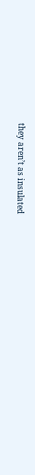they aren’t as insulated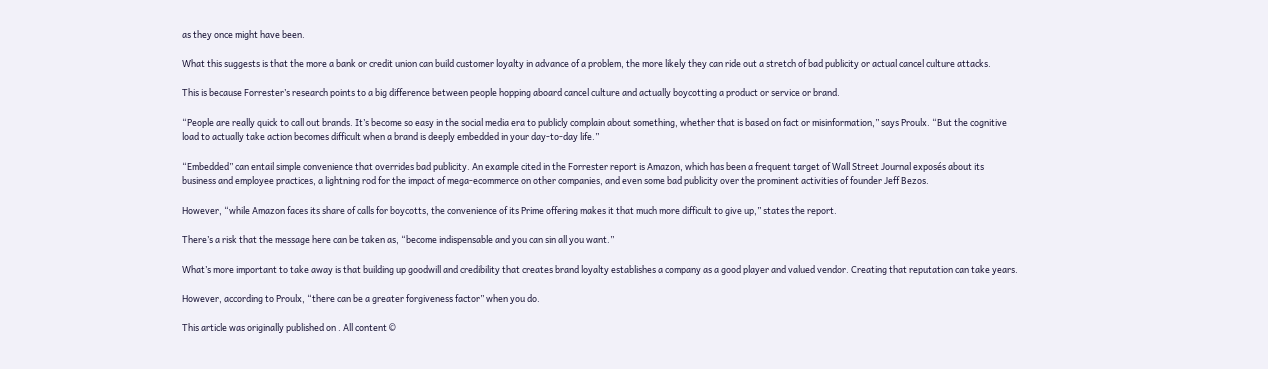as they once might have been.

What this suggests is that the more a bank or credit union can build customer loyalty in advance of a problem, the more likely they can ride out a stretch of bad publicity or actual cancel culture attacks.

This is because Forrester’s research points to a big difference between people hopping aboard cancel culture and actually boycotting a product or service or brand.

“People are really quick to call out brands. It’s become so easy in the social media era to publicly complain about something, whether that is based on fact or misinformation,” says Proulx. “But the cognitive load to actually take action becomes difficult when a brand is deeply embedded in your day-to-day life.”

“Embedded” can entail simple convenience that overrides bad publicity. An example cited in the Forrester report is Amazon, which has been a frequent target of Wall Street Journal exposés about its business and employee practices, a lightning rod for the impact of mega-ecommerce on other companies, and even some bad publicity over the prominent activities of founder Jeff Bezos.

However, “while Amazon faces its share of calls for boycotts, the convenience of its Prime offering makes it that much more difficult to give up,” states the report.

There’s a risk that the message here can be taken as, “become indispensable and you can sin all you want.”

What’s more important to take away is that building up goodwill and credibility that creates brand loyalty establishes a company as a good player and valued vendor. Creating that reputation can take years.

However, according to Proulx, “there can be a greater forgiveness factor” when you do.

This article was originally published on . All content ©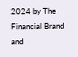2024 by The Financial Brand and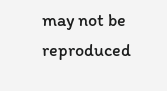may not be reproduced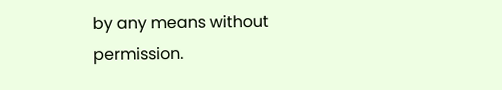by any means without permission.